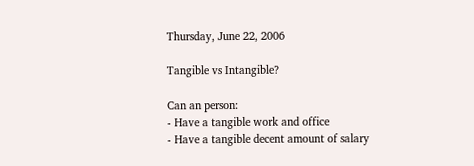Thursday, June 22, 2006

Tangible vs Intangible?

Can an person:
- Have a tangible work and office
- Have a tangible decent amount of salary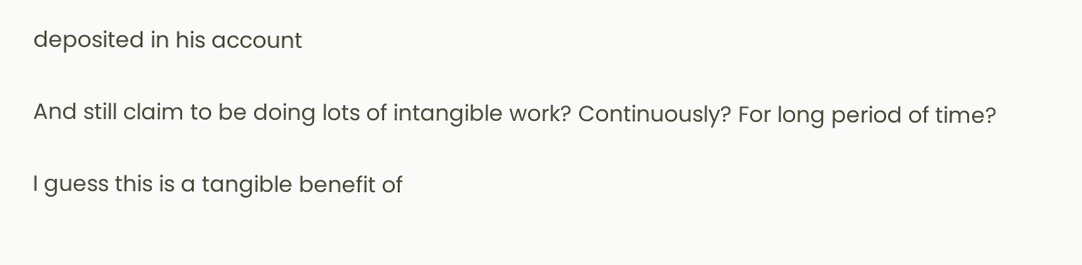deposited in his account

And still claim to be doing lots of intangible work? Continuously? For long period of time?

I guess this is a tangible benefit of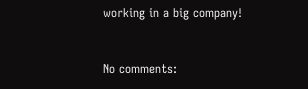working in a big company!


No comments: